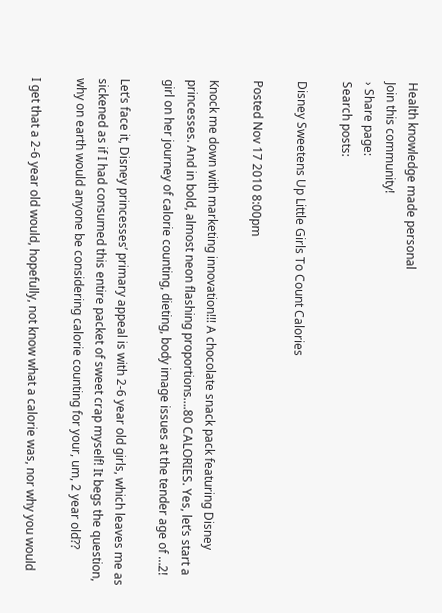Health knowledge made personal
Join this community!
› Share page:
Search posts:

Disney Sweetens Up Little Girls To Count Calories

Posted Nov 17 2010 8:00pm

Knock me down with marketing innovation!!! A chocolate snack pack featuring Disney princesses. And in bold, almost neon flashing proportions….80 CALORIES. Yes, let’s start a girl on her journey of calorie counting, dieting, body image issues at the tender age of …2!

Let’s face it, Disney princesses’ primary appeal is with 2-6 year old girls, which leaves me as sickened as if I had consumed this entire packet of sweet crap myself! It begs the question, why on earth would anyone be considering calorie counting for your, um, 2 year old??

I get that a 2-6 year old would, hopefully, not know what a calorie was, nor why you would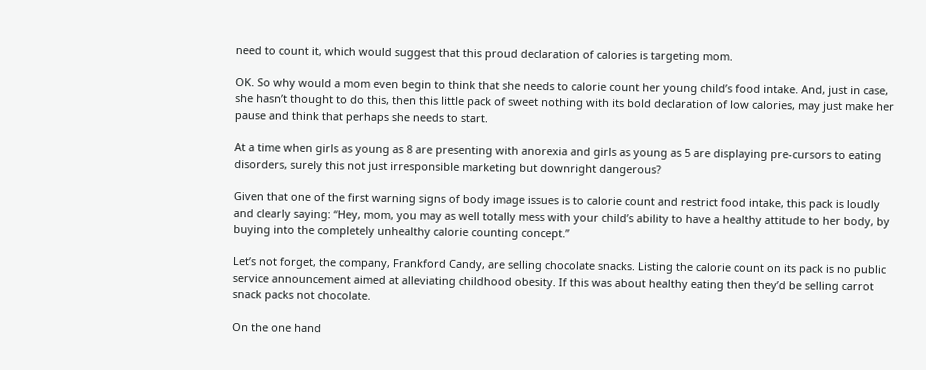need to count it, which would suggest that this proud declaration of calories is targeting mom.

OK. So why would a mom even begin to think that she needs to calorie count her young child’s food intake. And, just in case, she hasn’t thought to do this, then this little pack of sweet nothing with its bold declaration of low calories, may just make her pause and think that perhaps she needs to start.

At a time when girls as young as 8 are presenting with anorexia and girls as young as 5 are displaying pre-cursors to eating disorders, surely this not just irresponsible marketing but downright dangerous?

Given that one of the first warning signs of body image issues is to calorie count and restrict food intake, this pack is loudly and clearly saying: “Hey, mom, you may as well totally mess with your child’s ability to have a healthy attitude to her body, by buying into the completely unhealthy calorie counting concept.”

Let’s not forget, the company, Frankford Candy, are selling chocolate snacks. Listing the calorie count on its pack is no public service announcement aimed at alleviating childhood obesity. If this was about healthy eating then they’d be selling carrot snack packs not chocolate.

On the one hand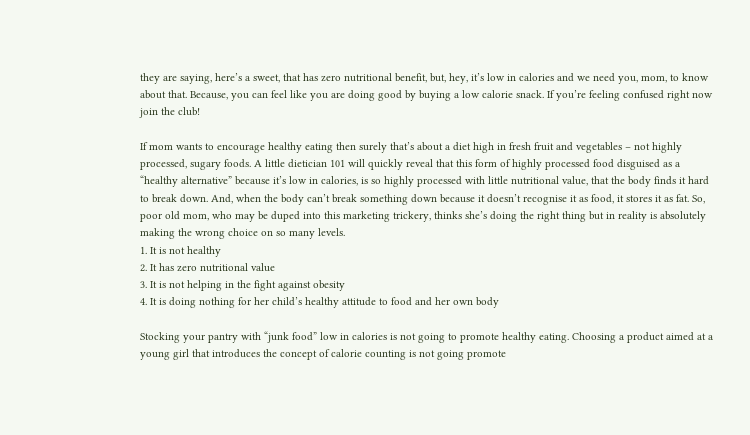they are saying, here’s a sweet, that has zero nutritional benefit, but, hey, it’s low in calories and we need you, mom, to know about that. Because, you can feel like you are doing good by buying a low calorie snack. If you’re feeling confused right now join the club!

If mom wants to encourage healthy eating then surely that’s about a diet high in fresh fruit and vegetables – not highly processed, sugary foods. A little dietician 101 will quickly reveal that this form of highly processed food disguised as a “healthy alternative” because it’s low in calories, is so highly processed with little nutritional value, that the body finds it hard to break down. And, when the body can’t break something down because it doesn’t recognise it as food, it stores it as fat. So, poor old mom, who may be duped into this marketing trickery, thinks she’s doing the right thing but in reality is absolutely making the wrong choice on so many levels.
1. It is not healthy
2. It has zero nutritional value
3. It is not helping in the fight against obesity
4. It is doing nothing for her child’s healthy attitude to food and her own body

Stocking your pantry with “junk food” low in calories is not going to promote healthy eating. Choosing a product aimed at a young girl that introduces the concept of calorie counting is not going promote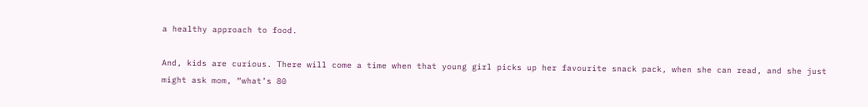a healthy approach to food.

And, kids are curious. There will come a time when that young girl picks up her favourite snack pack, when she can read, and she just might ask mom, “what’s 80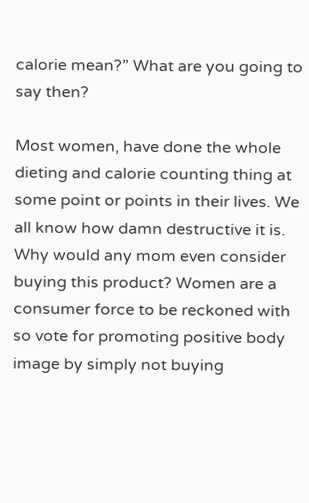calorie mean?” What are you going to say then?

Most women, have done the whole dieting and calorie counting thing at some point or points in their lives. We all know how damn destructive it is. Why would any mom even consider buying this product? Women are a consumer force to be reckoned with so vote for promoting positive body image by simply not buying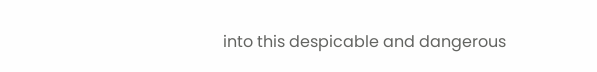into this despicable and dangerous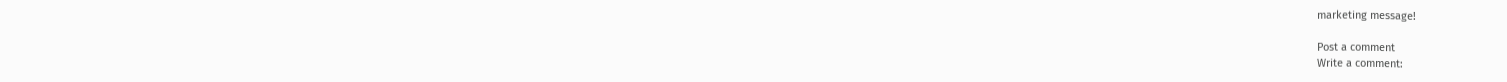marketing message!

Post a comment
Write a comment: